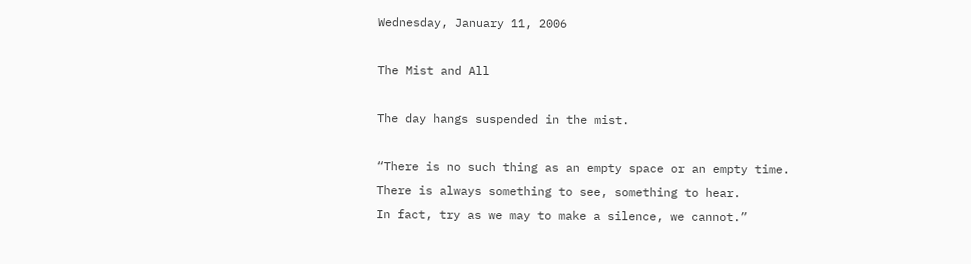Wednesday, January 11, 2006

The Mist and All

The day hangs suspended in the mist.

“There is no such thing as an empty space or an empty time.
There is always something to see, something to hear.
In fact, try as we may to make a silence, we cannot.”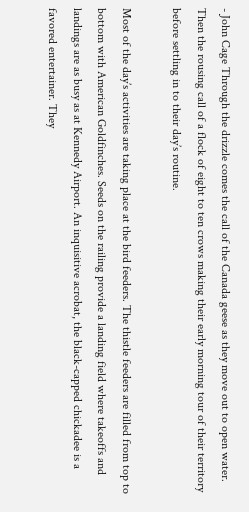- John Cage Through the drizzle comes the call of the Canada geese as they move out to open water. Then the rousing call of a flock of eight to ten crows making their early morning tour of their territory before settling in to their day’s routine.

Most of the day’s activities are taking place at the bird feeders. The thistle feeders are filled from top to bottom with American Goldfinches. Seeds on the railing provide a landing field where takeoffs and landings are as busy as at Kennedy Airport. An inquisitive acrobat, the black-capped chickadee is a favored entertainer. They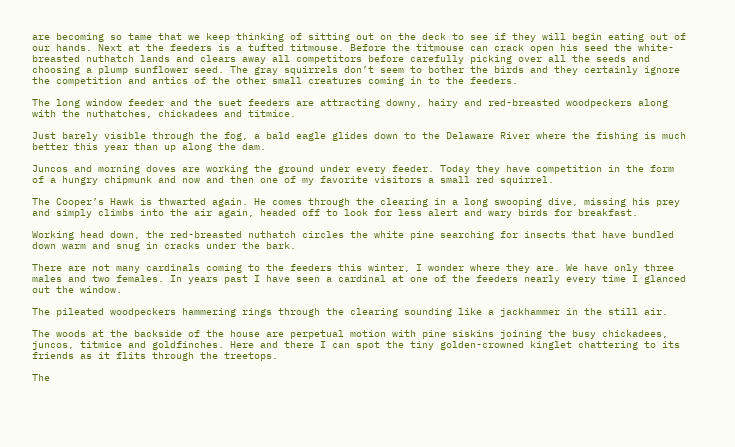are becoming so tame that we keep thinking of sitting out on the deck to see if they will begin eating out of our hands. Next at the feeders is a tufted titmouse. Before the titmouse can crack open his seed the white-breasted nuthatch lands and clears away all competitors before carefully picking over all the seeds and choosing a plump sunflower seed. The gray squirrels don’t seem to bother the birds and they certainly ignore the competition and antics of the other small creatures coming in to the feeders.

The long window feeder and the suet feeders are attracting downy, hairy and red-breasted woodpeckers along with the nuthatches, chickadees and titmice.

Just barely visible through the fog, a bald eagle glides down to the Delaware River where the fishing is much better this year than up along the dam.

Juncos and morning doves are working the ground under every feeder. Today they have competition in the form of a hungry chipmunk and now and then one of my favorite visitors a small red squirrel.

The Cooper’s Hawk is thwarted again. He comes through the clearing in a long swooping dive, missing his prey and simply climbs into the air again, headed off to look for less alert and wary birds for breakfast.

Working head down, the red-breasted nuthatch circles the white pine searching for insects that have bundled down warm and snug in cracks under the bark.

There are not many cardinals coming to the feeders this winter, I wonder where they are. We have only three males and two females. In years past I have seen a cardinal at one of the feeders nearly every time I glanced out the window.

The pileated woodpeckers hammering rings through the clearing sounding like a jackhammer in the still air.

The woods at the backside of the house are perpetual motion with pine siskins joining the busy chickadees, juncos, titmice and goldfinches. Here and there I can spot the tiny golden-crowned kinglet chattering to its friends as it flits through the treetops.

The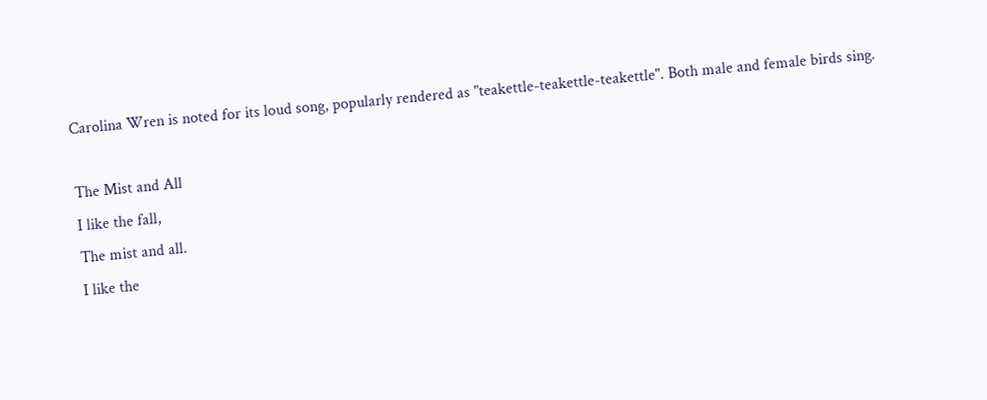Carolina Wren is noted for its loud song, popularly rendered as "teakettle-teakettle-teakettle". Both male and female birds sing.

The Mist and All
I like the fall,
The mist and all.
I like the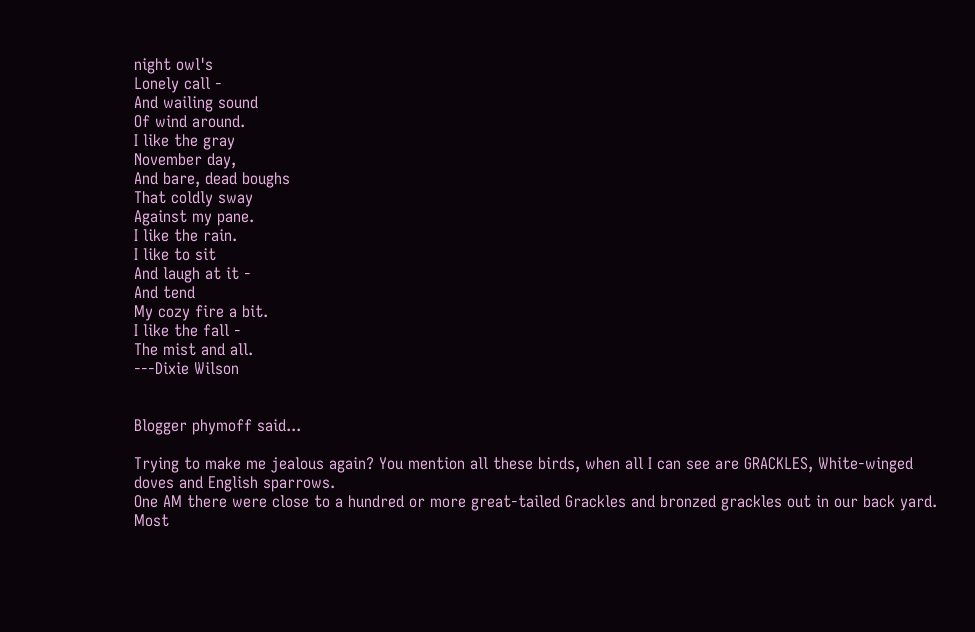night owl's
Lonely call -
And wailing sound
Of wind around.
I like the gray
November day,
And bare, dead boughs
That coldly sway
Against my pane.
I like the rain.
I like to sit
And laugh at it -
And tend
My cozy fire a bit.
I like the fall -
The mist and all.
---Dixie Wilson


Blogger phymoff said...

Trying to make me jealous again? You mention all these birds, when all I can see are GRACKLES, White-winged doves and English sparrows.
One AM there were close to a hundred or more great-tailed Grackles and bronzed grackles out in our back yard. Most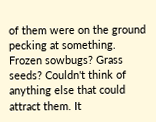of them were on the ground pecking at something. Frozen sowbugs? Grass seeds? Couldn't think of anything else that could attract them. It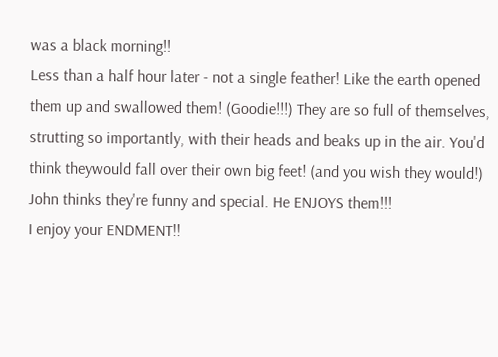was a black morning!!
Less than a half hour later - not a single feather! Like the earth opened them up and swallowed them! (Goodie!!!) They are so full of themselves, strutting so importantly, with their heads and beaks up in the air. You'd think theywould fall over their own big feet! (and you wish they would!)
John thinks they're funny and special. He ENJOYS them!!!
I enjoy your ENDMENT!!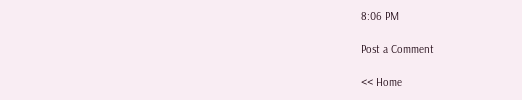8:06 PM

Post a Comment

<< Home